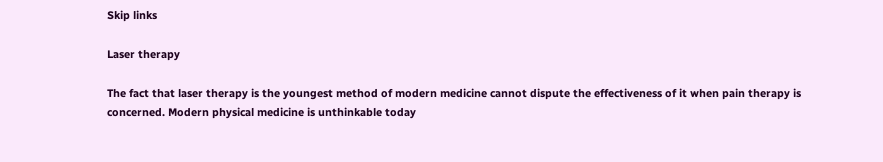Skip links

Laser therapy

The fact that laser therapy is the youngest method of modern medicine cannot dispute the effectiveness of it when pain therapy is concerned. Modern physical medicine is unthinkable today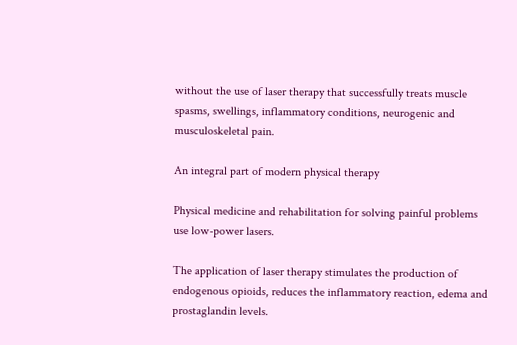without the use of laser therapy that successfully treats muscle spasms, swellings, inflammatory conditions, neurogenic and musculoskeletal pain.

An integral part of modern physical therapy

Physical medicine and rehabilitation for solving painful problems use low-power lasers.

The application of laser therapy stimulates the production of endogenous opioids, reduces the inflammatory reaction, edema and prostaglandin levels.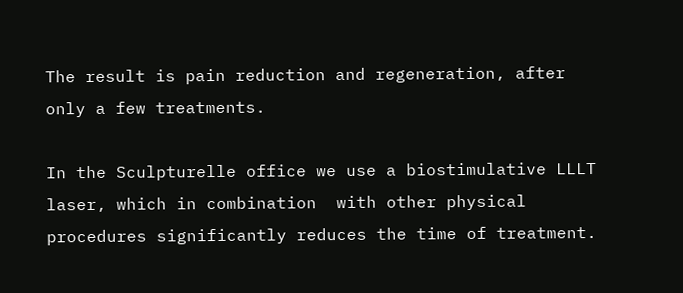The result is pain reduction and regeneration, after only a few treatments.

In the Sculpturelle office we use a biostimulative LLLT laser, which in combination  with other physical procedures significantly reduces the time of treatment.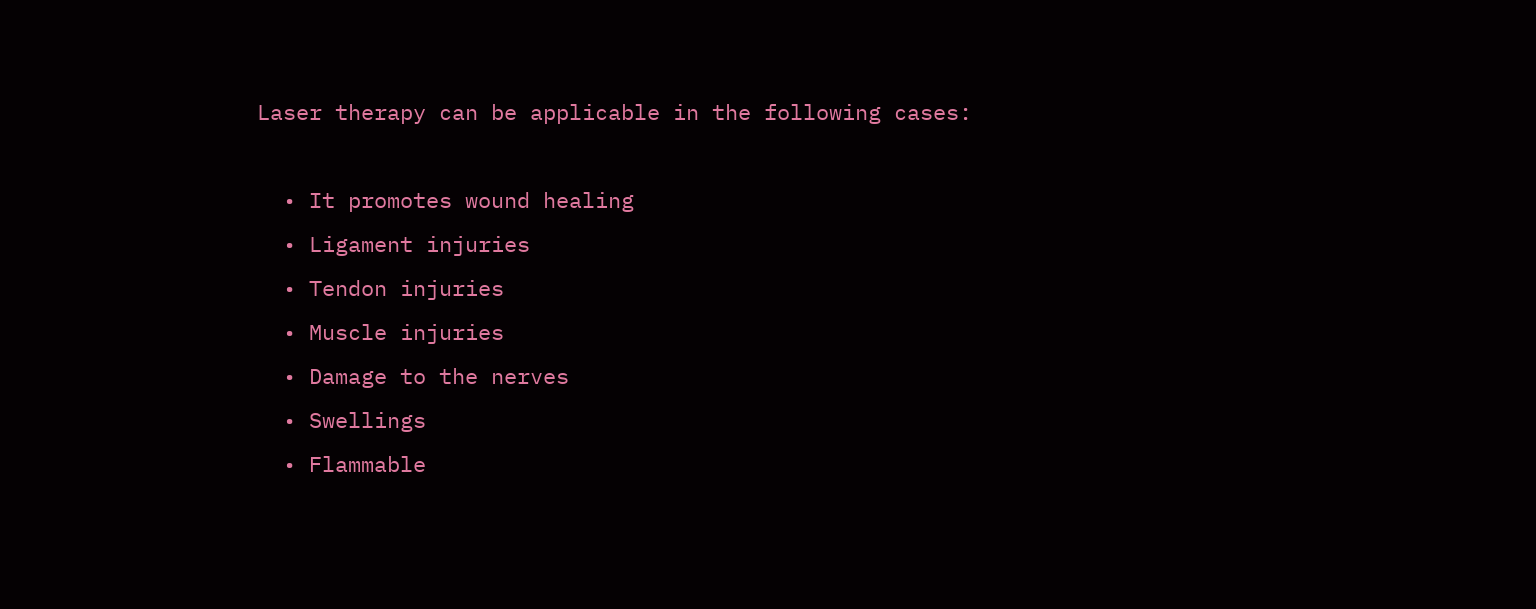Laser therapy can be applicable in the following cases:

  • It promotes wound healing
  • Ligament injuries
  • Tendon injuries
  • Muscle injuries
  • Damage to the nerves
  • Swellings
  • Flammable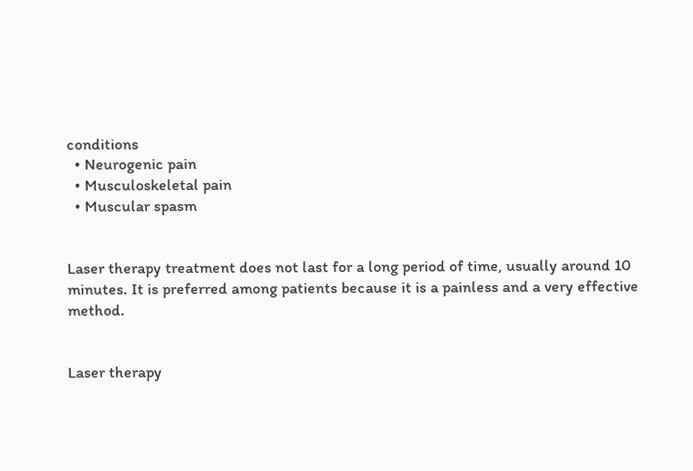conditions
  • Neurogenic pain
  • Musculoskeletal pain
  • Muscular spasm


Laser therapy treatment does not last for a long period of time, usually around 10 minutes. It is preferred among patients because it is a painless and a very effective method.


Laser therapy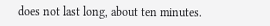does not last long, about ten minutes.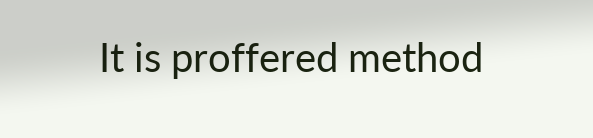It is proffered method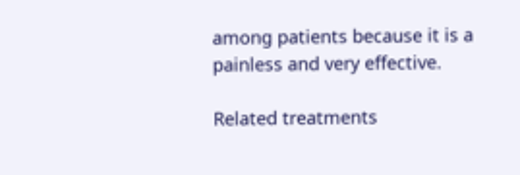among patients because it is a painless and very effective.

Related treatments